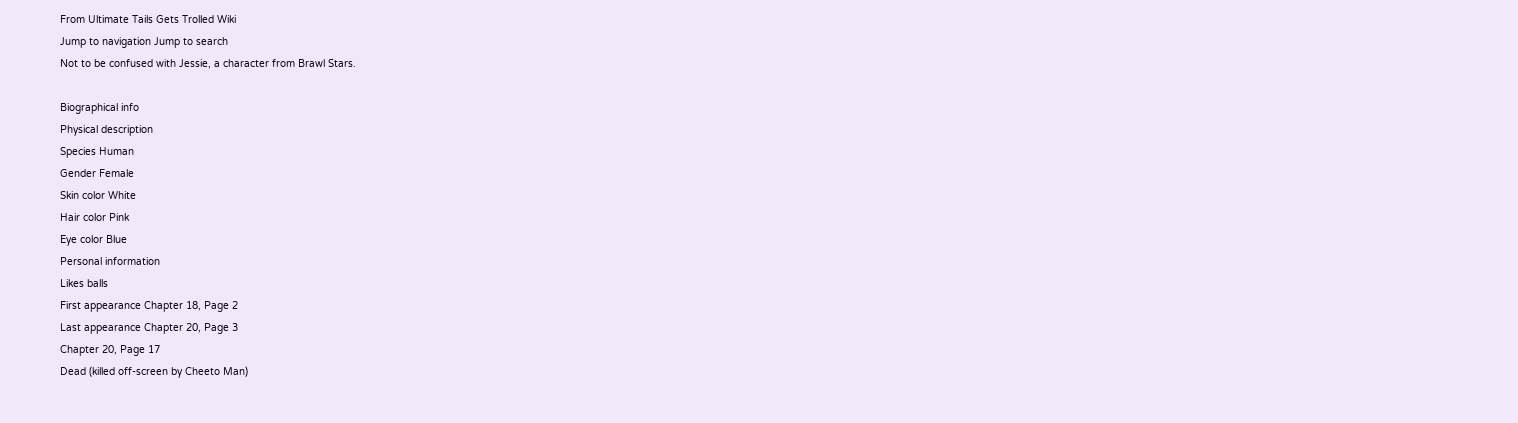From Ultimate Tails Gets Trolled Wiki
Jump to navigation Jump to search
Not to be confused with Jessie, a character from Brawl Stars.

Biographical info
Physical description
Species Human
Gender Female
Skin color White
Hair color Pink
Eye color Blue
Personal information
Likes balls
First appearance Chapter 18, Page 2
Last appearance Chapter 20, Page 3
Chapter 20, Page 17
Dead (killed off-screen by Cheeto Man)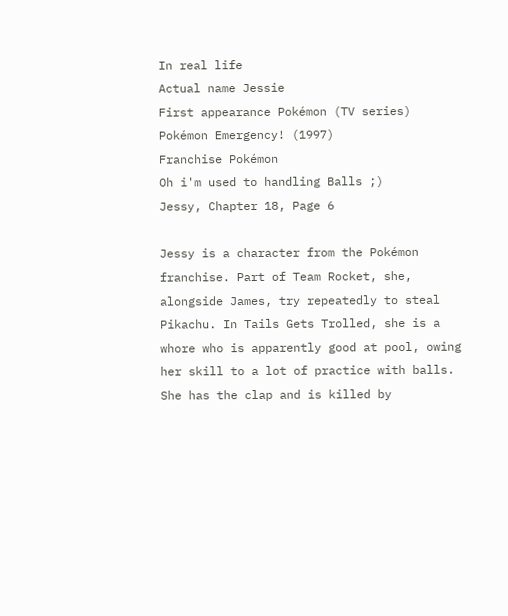In real life
Actual name Jessie
First appearance Pokémon (TV series)
Pokémon Emergency! (1997)
Franchise Pokémon
Oh i'm used to handling Balls ;)
Jessy, Chapter 18, Page 6

Jessy is a character from the Pokémon franchise. Part of Team Rocket, she, alongside James, try repeatedly to steal Pikachu. In Tails Gets Trolled, she is a whore who is apparently good at pool, owing her skill to a lot of practice with balls. She has the clap and is killed by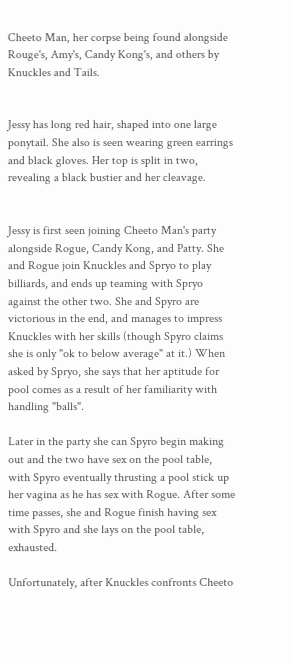Cheeto Man, her corpse being found alongside Rouge's, Amy's, Candy Kong's, and others by Knuckles and Tails.


Jessy has long red hair, shaped into one large ponytail. She also is seen wearing green earrings and black gloves. Her top is split in two, revealing a black bustier and her cleavage.


Jessy is first seen joining Cheeto Man's party alongside Rogue, Candy Kong, and Patty. She and Rogue join Knuckles and Spryo to play billiards, and ends up teaming with Spryo against the other two. She and Spyro are victorious in the end, and manages to impress Knuckles with her skills (though Spyro claims she is only "ok to below average" at it.) When asked by Spryo, she says that her aptitude for pool comes as a result of her familiarity with handling "balls".

Later in the party she can Spyro begin making out and the two have sex on the pool table, with Spyro eventually thrusting a pool stick up her vagina as he has sex with Rogue. After some time passes, she and Rogue finish having sex with Spyro and she lays on the pool table, exhausted.

Unfortunately, after Knuckles confronts Cheeto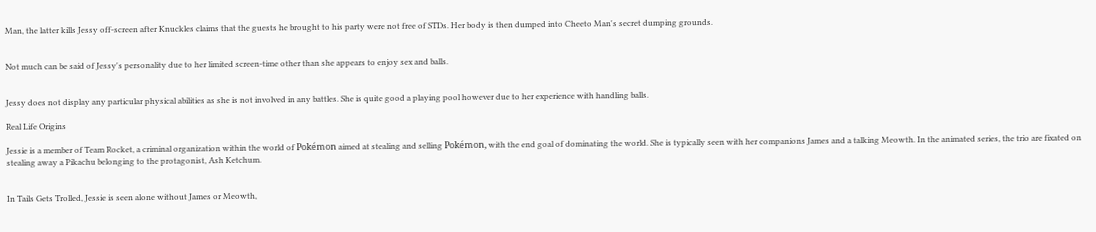Man, the latter kills Jessy off-screen after Knuckles claims that the guests he brought to his party were not free of STDs. Her body is then dumped into Cheeto Man's secret dumping grounds.


Not much can be said of Jessy's personality due to her limited screen-time other than she appears to enjoy sex and balls.


Jessy does not display any particular physical abilities as she is not involved in any battles. She is quite good a playing pool however due to her experience with handling balls.

Real Life Origins

Jessie is a member of Team Rocket, a criminal organization within the world of Pokémon aimed at stealing and selling Pokémon, with the end goal of dominating the world. She is typically seen with her companions James and a talking Meowth. In the animated series, the trio are fixated on stealing away a Pikachu belonging to the protagonist, Ash Ketchum.


In Tails Gets Trolled, Jessie is seen alone without James or Meowth,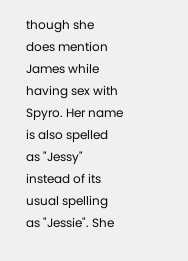though she does mention James while having sex with Spyro. Her name is also spelled as "Jessy" instead of its usual spelling as "Jessie". She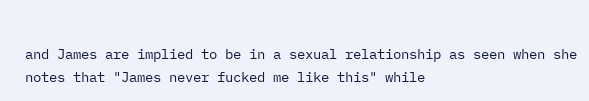and James are implied to be in a sexual relationship as seen when she notes that "James never fucked me like this" while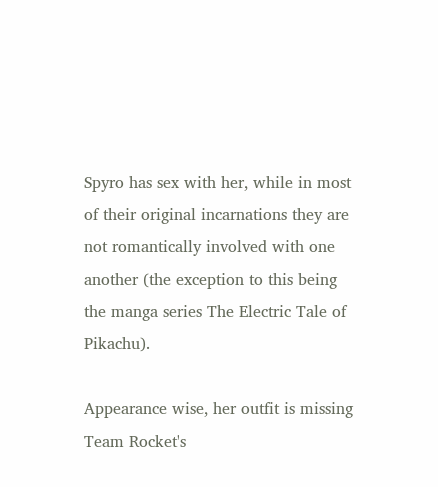Spyro has sex with her, while in most of their original incarnations they are not romantically involved with one another (the exception to this being the manga series The Electric Tale of Pikachu).

Appearance wise, her outfit is missing Team Rocket's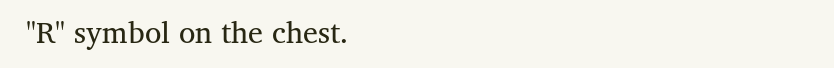"R" symbol on the chest.